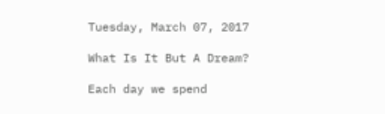Tuesday, March 07, 2017

What Is It But A Dream?

Each day we spend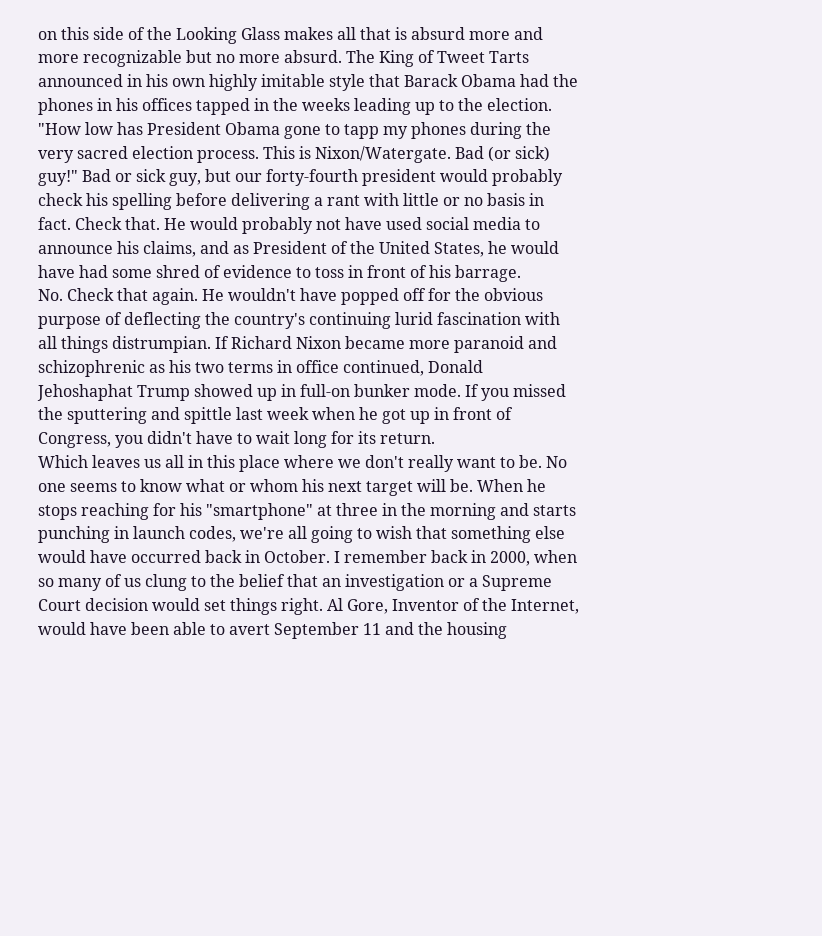on this side of the Looking Glass makes all that is absurd more and more recognizable but no more absurd. The King of Tweet Tarts announced in his own highly imitable style that Barack Obama had the phones in his offices tapped in the weeks leading up to the election. "How low has President Obama gone to tapp my phones during the very sacred election process. This is Nixon/Watergate. Bad (or sick) guy!" Bad or sick guy, but our forty-fourth president would probably check his spelling before delivering a rant with little or no basis in fact. Check that. He would probably not have used social media to announce his claims, and as President of the United States, he would have had some shred of evidence to toss in front of his barrage.
No. Check that again. He wouldn't have popped off for the obvious purpose of deflecting the country's continuing lurid fascination with all things distrumpian. If Richard Nixon became more paranoid and schizophrenic as his two terms in office continued, Donald Jehoshaphat Trump showed up in full-on bunker mode. If you missed the sputtering and spittle last week when he got up in front of Congress, you didn't have to wait long for its return.
Which leaves us all in this place where we don't really want to be. No one seems to know what or whom his next target will be. When he stops reaching for his "smartphone" at three in the morning and starts punching in launch codes, we're all going to wish that something else would have occurred back in October. I remember back in 2000, when so many of us clung to the belief that an investigation or a Supreme Court decision would set things right. Al Gore, Inventor of the Internet, would have been able to avert September 11 and the housing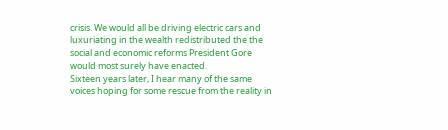crisis. We would all be driving electric cars and luxuriating in the wealth redistributed the the social and economic reforms President Gore would most surely have enacted.
Sixteen years later, I hear many of the same voices hoping for some rescue from the reality in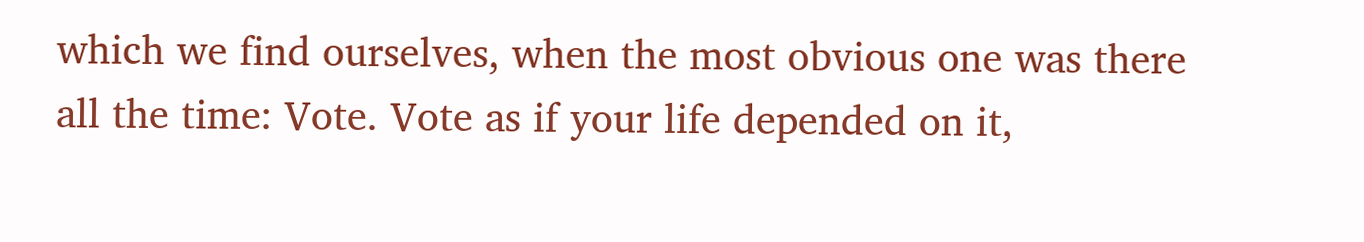which we find ourselves, when the most obvious one was there all the time: Vote. Vote as if your life depended on it,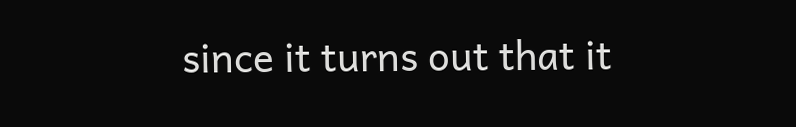since it turns out that it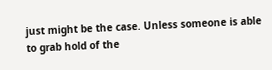just might be the case. Unless someone is able to grab hold of the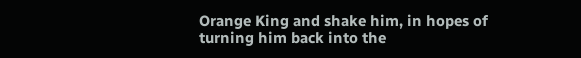Orange King and shake him, in hopes of turning him back into the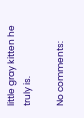little gray kitten he truly is.

No comments: